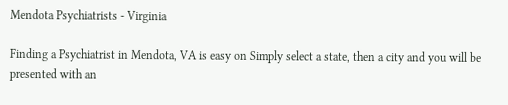Mendota Psychiatrists - Virginia

Finding a Psychiatrist in Mendota, VA is easy on Simply select a state, then a city and you will be presented with an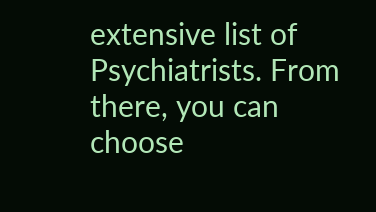extensive list of Psychiatrists. From there, you can choose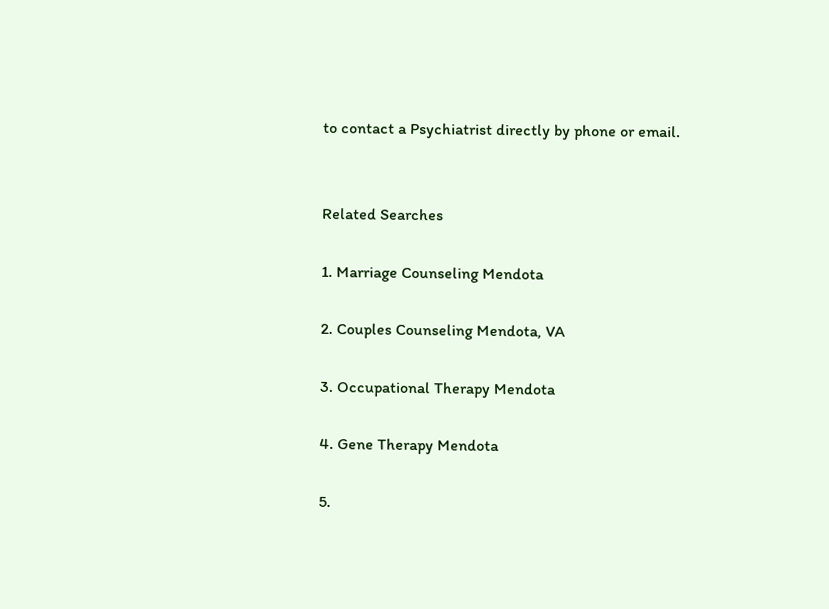to contact a Psychiatrist directly by phone or email.


Related Searches

1. Marriage Counseling Mendota

2. Couples Counseling Mendota, VA

3. Occupational Therapy Mendota

4. Gene Therapy Mendota

5.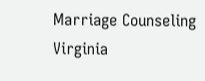Marriage Counseling Virginia